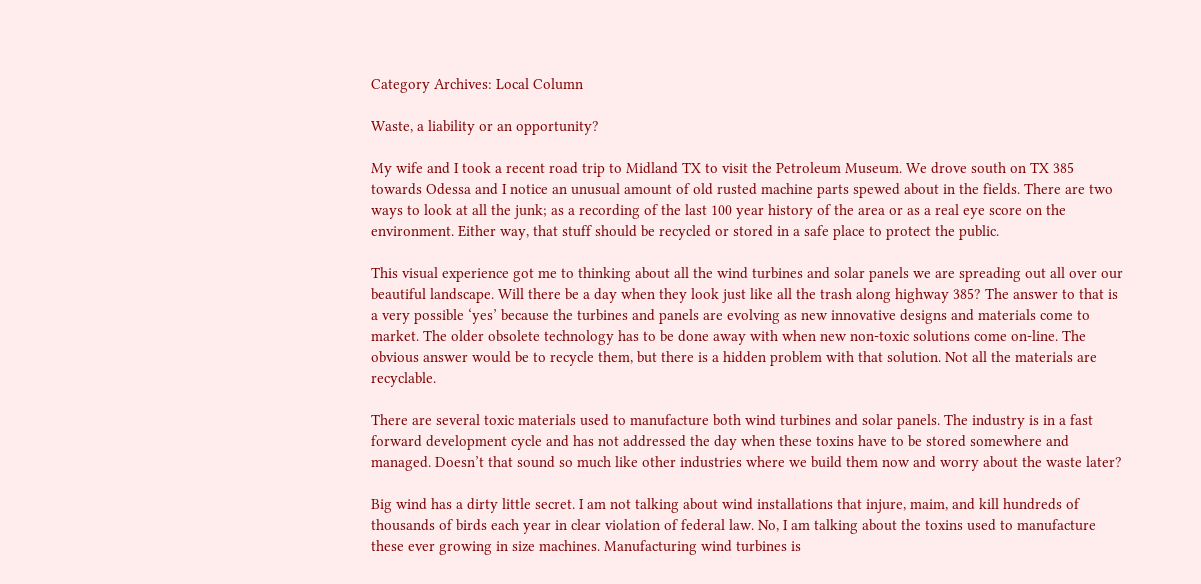Category Archives: Local Column

Waste, a liability or an opportunity?

My wife and I took a recent road trip to Midland TX to visit the Petroleum Museum. We drove south on TX 385 towards Odessa and I notice an unusual amount of old rusted machine parts spewed about in the fields. There are two ways to look at all the junk; as a recording of the last 100 year history of the area or as a real eye score on the environment. Either way, that stuff should be recycled or stored in a safe place to protect the public.

This visual experience got me to thinking about all the wind turbines and solar panels we are spreading out all over our beautiful landscape. Will there be a day when they look just like all the trash along highway 385? The answer to that is a very possible ‘yes’ because the turbines and panels are evolving as new innovative designs and materials come to market. The older obsolete technology has to be done away with when new non-toxic solutions come on-line. The obvious answer would be to recycle them, but there is a hidden problem with that solution. Not all the materials are recyclable.

There are several toxic materials used to manufacture both wind turbines and solar panels. The industry is in a fast forward development cycle and has not addressed the day when these toxins have to be stored somewhere and managed. Doesn’t that sound so much like other industries where we build them now and worry about the waste later?

Big wind has a dirty little secret. I am not talking about wind installations that injure, maim, and kill hundreds of thousands of birds each year in clear violation of federal law. No, I am talking about the toxins used to manufacture these ever growing in size machines. Manufacturing wind turbines is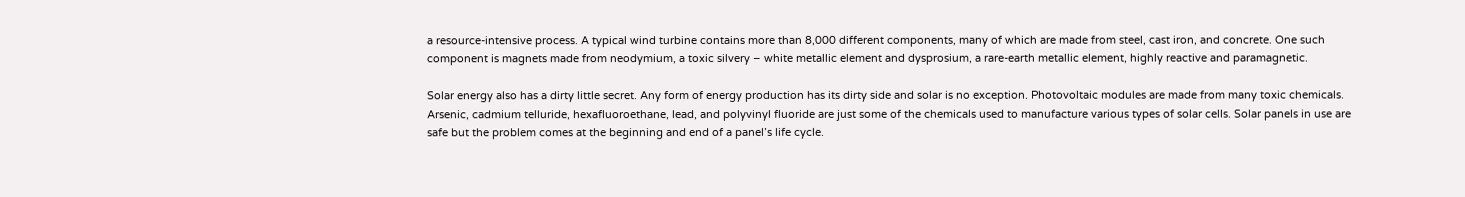a resource-intensive process. A typical wind turbine contains more than 8,000 different components, many of which are made from steel, cast iron, and concrete. One such component is magnets made from neodymium, a toxic silvery – white metallic element and dysprosium, a rare-earth metallic element, highly reactive and paramagnetic.

Solar energy also has a dirty little secret. Any form of energy production has its dirty side and solar is no exception. Photovoltaic modules are made from many toxic chemicals. Arsenic, cadmium telluride, hexafluoroethane, lead, and polyvinyl fluoride are just some of the chemicals used to manufacture various types of solar cells. Solar panels in use are safe but the problem comes at the beginning and end of a panel’s life cycle.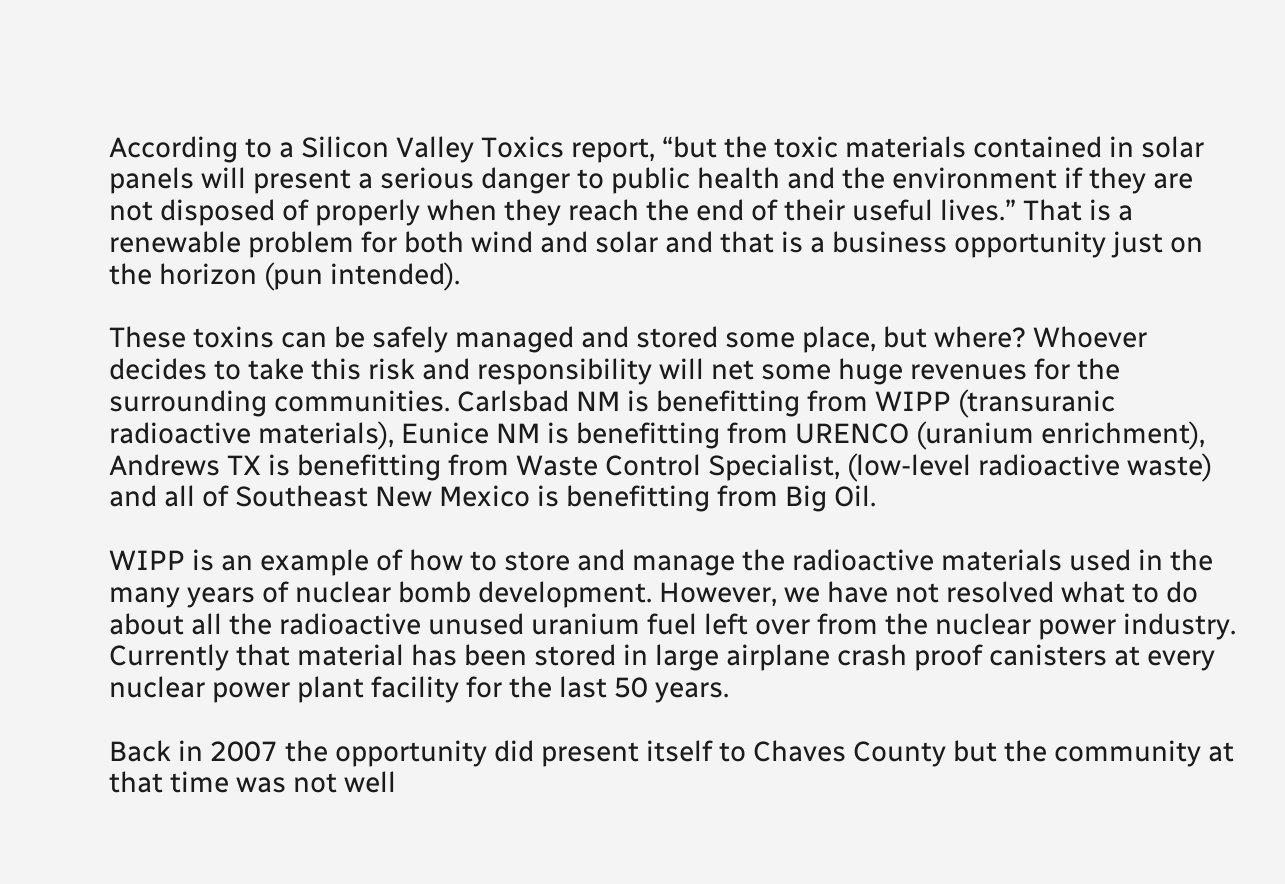According to a Silicon Valley Toxics report, “but the toxic materials contained in solar panels will present a serious danger to public health and the environment if they are not disposed of properly when they reach the end of their useful lives.” That is a renewable problem for both wind and solar and that is a business opportunity just on the horizon (pun intended).

These toxins can be safely managed and stored some place, but where? Whoever decides to take this risk and responsibility will net some huge revenues for the surrounding communities. Carlsbad NM is benefitting from WIPP (transuranic radioactive materials), Eunice NM is benefitting from URENCO (uranium enrichment), Andrews TX is benefitting from Waste Control Specialist, (low-level radioactive waste) and all of Southeast New Mexico is benefitting from Big Oil.

WIPP is an example of how to store and manage the radioactive materials used in the many years of nuclear bomb development. However, we have not resolved what to do about all the radioactive unused uranium fuel left over from the nuclear power industry. Currently that material has been stored in large airplane crash proof canisters at every nuclear power plant facility for the last 50 years.

Back in 2007 the opportunity did present itself to Chaves County but the community at that time was not well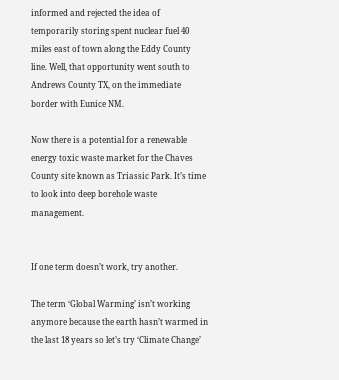informed and rejected the idea of temporarily storing spent nuclear fuel 40 miles east of town along the Eddy County line. Well, that opportunity went south to Andrews County TX, on the immediate border with Eunice NM.

Now there is a potential for a renewable energy toxic waste market for the Chaves County site known as Triassic Park. It’s time to look into deep borehole waste management.


If one term doesn’t work, try another.

The term ‘Global Warming’ isn’t working anymore because the earth hasn’t warmed in the last 18 years so let’s try ‘Climate Change’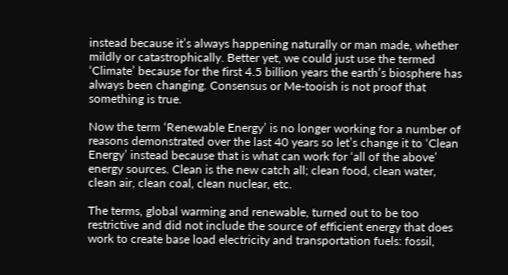instead because it’s always happening naturally or man made, whether mildly or catastrophically. Better yet, we could just use the termed ‘Climate’ because for the first 4.5 billion years the earth’s biosphere has always been changing. Consensus or Me-tooish is not proof that something is true.

Now the term ‘Renewable Energy’ is no longer working for a number of reasons demonstrated over the last 40 years so let’s change it to ‘Clean Energy’ instead because that is what can work for ‘all of the above’ energy sources. Clean is the new catch all; clean food, clean water, clean air, clean coal, clean nuclear, etc.

The terms, global warming and renewable, turned out to be too restrictive and did not include the source of efficient energy that does work to create base load electricity and transportation fuels: fossil,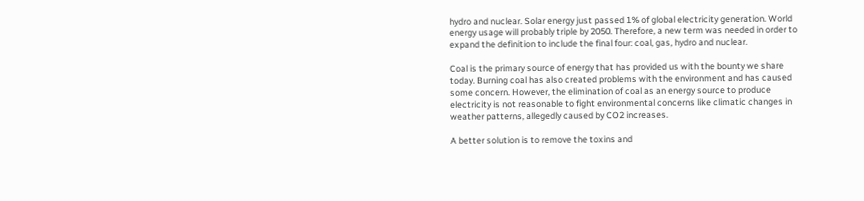hydro and nuclear. Solar energy just passed 1% of global electricity generation. World energy usage will probably triple by 2050. Therefore, a new term was needed in order to expand the definition to include the final four: coal, gas, hydro and nuclear.

Coal is the primary source of energy that has provided us with the bounty we share today. Burning coal has also created problems with the environment and has caused some concern. However, the elimination of coal as an energy source to produce electricity is not reasonable to fight environmental concerns like climatic changes in weather patterns, allegedly caused by CO2 increases.

A better solution is to remove the toxins and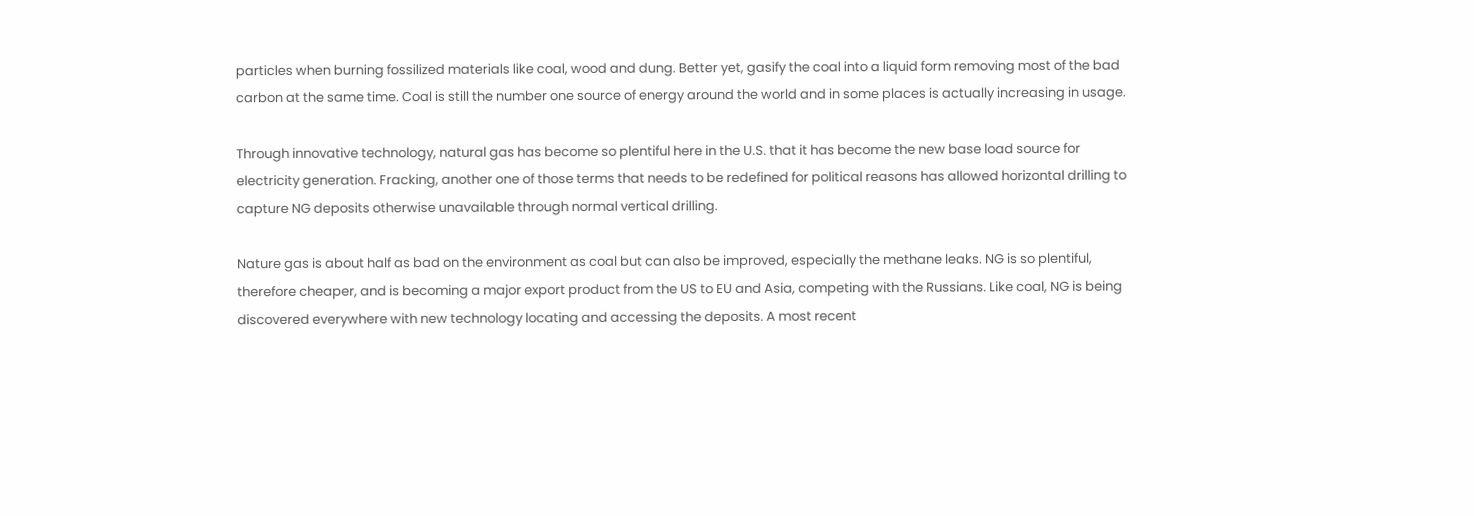particles when burning fossilized materials like coal, wood and dung. Better yet, gasify the coal into a liquid form removing most of the bad carbon at the same time. Coal is still the number one source of energy around the world and in some places is actually increasing in usage.

Through innovative technology, natural gas has become so plentiful here in the U.S. that it has become the new base load source for electricity generation. Fracking, another one of those terms that needs to be redefined for political reasons has allowed horizontal drilling to capture NG deposits otherwise unavailable through normal vertical drilling.

Nature gas is about half as bad on the environment as coal but can also be improved, especially the methane leaks. NG is so plentiful, therefore cheaper, and is becoming a major export product from the US to EU and Asia, competing with the Russians. Like coal, NG is being discovered everywhere with new technology locating and accessing the deposits. A most recent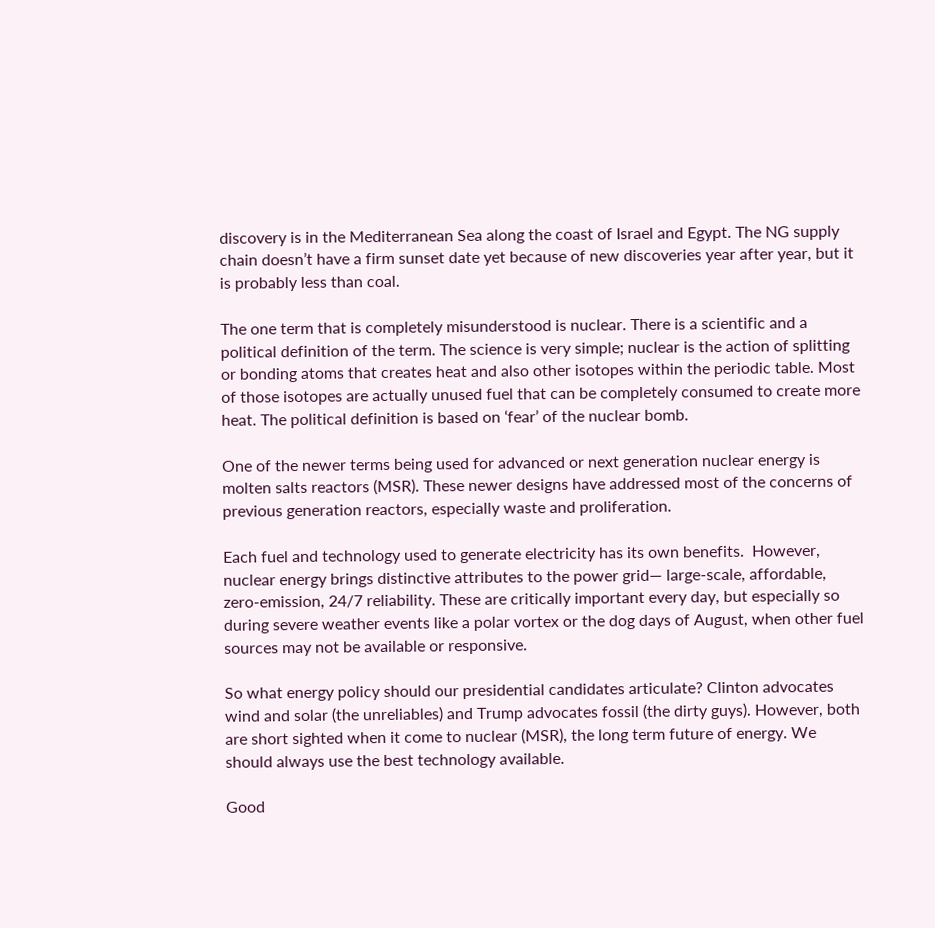discovery is in the Mediterranean Sea along the coast of Israel and Egypt. The NG supply chain doesn’t have a firm sunset date yet because of new discoveries year after year, but it is probably less than coal.

The one term that is completely misunderstood is nuclear. There is a scientific and a political definition of the term. The science is very simple; nuclear is the action of splitting or bonding atoms that creates heat and also other isotopes within the periodic table. Most of those isotopes are actually unused fuel that can be completely consumed to create more heat. The political definition is based on ‘fear’ of the nuclear bomb.

One of the newer terms being used for advanced or next generation nuclear energy is molten salts reactors (MSR). These newer designs have addressed most of the concerns of previous generation reactors, especially waste and proliferation.

Each fuel and technology used to generate electricity has its own benefits.  However, nuclear energy brings distinctive attributes to the power grid— large-scale, affordable, zero-emission, 24/7 reliability. These are critically important every day, but especially so during severe weather events like a polar vortex or the dog days of August, when other fuel sources may not be available or responsive.

So what energy policy should our presidential candidates articulate? Clinton advocates wind and solar (the unreliables) and Trump advocates fossil (the dirty guys). However, both are short sighted when it come to nuclear (MSR), the long term future of energy. We should always use the best technology available.

Good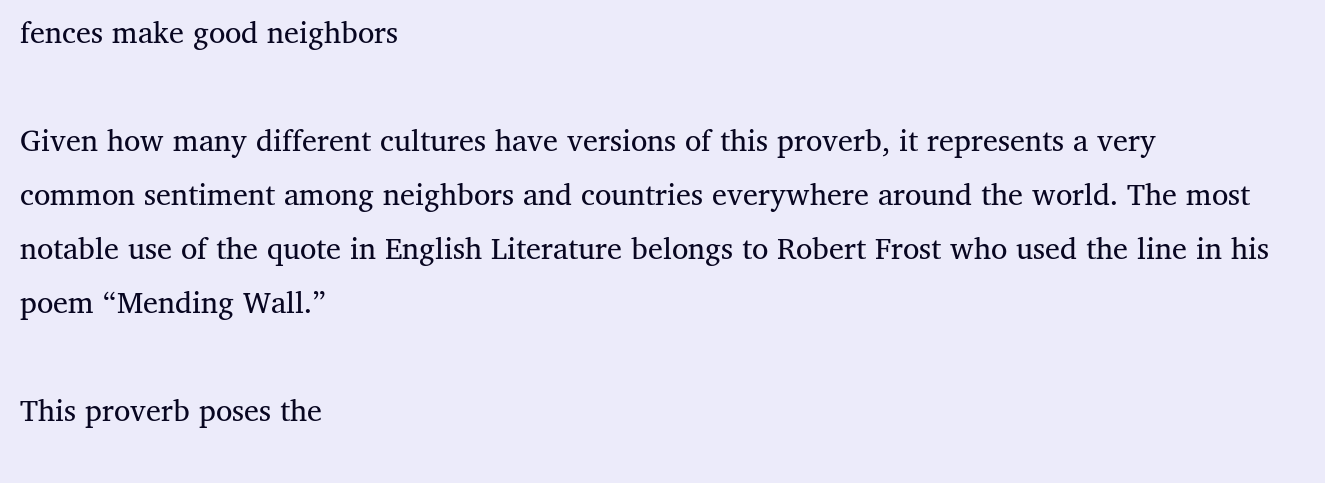fences make good neighbors

Given how many different cultures have versions of this proverb, it represents a very common sentiment among neighbors and countries everywhere around the world. The most notable use of the quote in English Literature belongs to Robert Frost who used the line in his poem “Mending Wall.”

This proverb poses the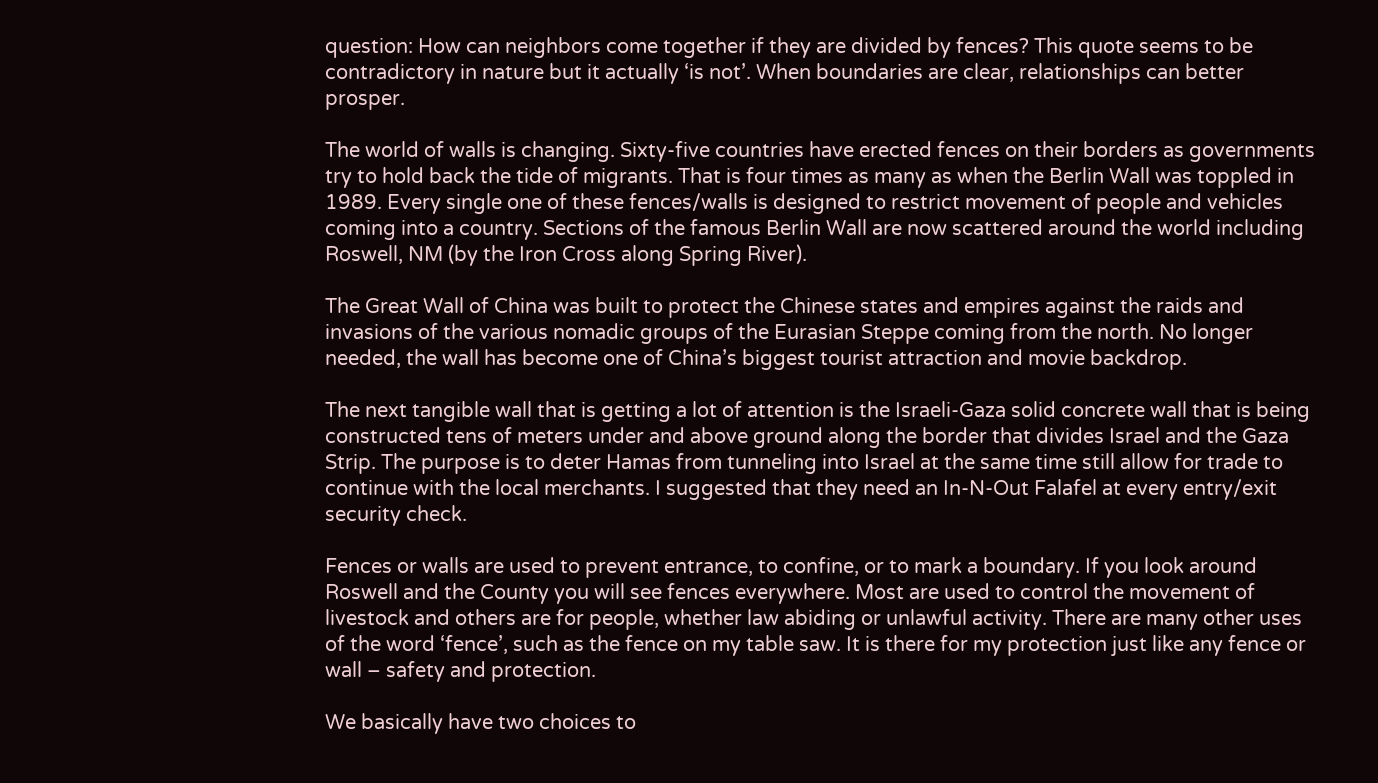question: How can neighbors come together if they are divided by fences? This quote seems to be contradictory in nature but it actually ‘is not’. When boundaries are clear, relationships can better prosper.

The world of walls is changing. Sixty-five countries have erected fences on their borders as governments try to hold back the tide of migrants. That is four times as many as when the Berlin Wall was toppled in 1989. Every single one of these fences/walls is designed to restrict movement of people and vehicles coming into a country. Sections of the famous Berlin Wall are now scattered around the world including Roswell, NM (by the Iron Cross along Spring River).

The Great Wall of China was built to protect the Chinese states and empires against the raids and invasions of the various nomadic groups of the Eurasian Steppe coming from the north. No longer needed, the wall has become one of China’s biggest tourist attraction and movie backdrop.

The next tangible wall that is getting a lot of attention is the Israeli-Gaza solid concrete wall that is being constructed tens of meters under and above ground along the border that divides Israel and the Gaza Strip. The purpose is to deter Hamas from tunneling into Israel at the same time still allow for trade to continue with the local merchants. I suggested that they need an In-N-Out Falafel at every entry/exit security check.

Fences or walls are used to prevent entrance, to confine, or to mark a boundary. If you look around Roswell and the County you will see fences everywhere. Most are used to control the movement of livestock and others are for people, whether law abiding or unlawful activity. There are many other uses of the word ‘fence’, such as the fence on my table saw. It is there for my protection just like any fence or wall – safety and protection.

We basically have two choices to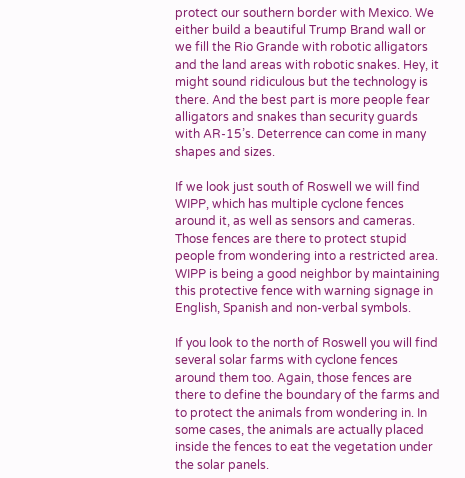protect our southern border with Mexico. We either build a beautiful Trump Brand wall or we fill the Rio Grande with robotic alligators and the land areas with robotic snakes. Hey, it might sound ridiculous but the technology is there. And the best part is more people fear alligators and snakes than security guards with AR-15’s. Deterrence can come in many shapes and sizes.

If we look just south of Roswell we will find WIPP, which has multiple cyclone fences around it, as well as sensors and cameras. Those fences are there to protect stupid people from wondering into a restricted area. WIPP is being a good neighbor by maintaining this protective fence with warning signage in English, Spanish and non-verbal symbols.

If you look to the north of Roswell you will find several solar farms with cyclone fences around them too. Again, those fences are there to define the boundary of the farms and to protect the animals from wondering in. In some cases, the animals are actually placed inside the fences to eat the vegetation under the solar panels.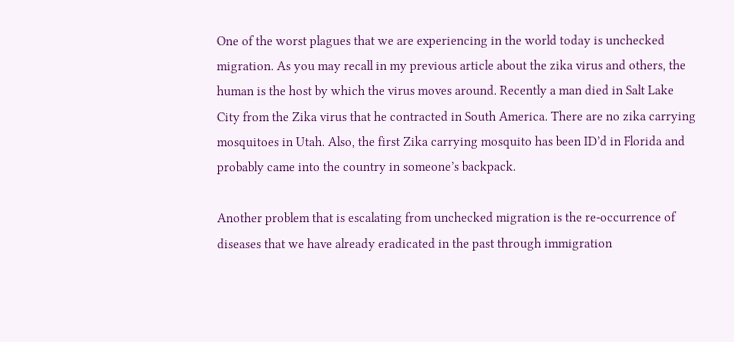One of the worst plagues that we are experiencing in the world today is unchecked migration. As you may recall in my previous article about the zika virus and others, the human is the host by which the virus moves around. Recently a man died in Salt Lake City from the Zika virus that he contracted in South America. There are no zika carrying mosquitoes in Utah. Also, the first Zika carrying mosquito has been ID’d in Florida and probably came into the country in someone’s backpack.

Another problem that is escalating from unchecked migration is the re-occurrence of diseases that we have already eradicated in the past through immigration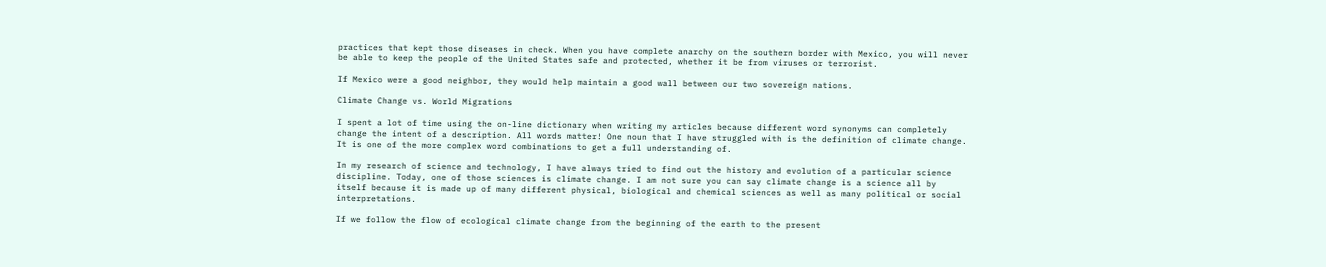practices that kept those diseases in check. When you have complete anarchy on the southern border with Mexico, you will never be able to keep the people of the United States safe and protected, whether it be from viruses or terrorist.

If Mexico were a good neighbor, they would help maintain a good wall between our two sovereign nations.

Climate Change vs. World Migrations

I spent a lot of time using the on-line dictionary when writing my articles because different word synonyms can completely change the intent of a description. All words matter! One noun that I have struggled with is the definition of climate change. It is one of the more complex word combinations to get a full understanding of.

In my research of science and technology, I have always tried to find out the history and evolution of a particular science discipline. Today, one of those sciences is climate change. I am not sure you can say climate change is a science all by itself because it is made up of many different physical, biological and chemical sciences as well as many political or social interpretations.

If we follow the flow of ecological climate change from the beginning of the earth to the present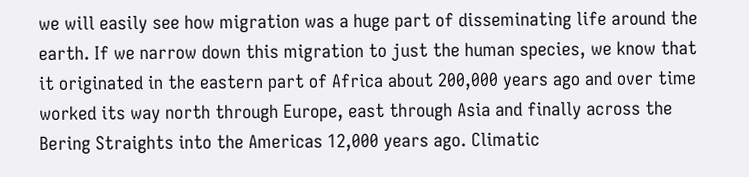we will easily see how migration was a huge part of disseminating life around the earth. If we narrow down this migration to just the human species, we know that it originated in the eastern part of Africa about 200,000 years ago and over time worked its way north through Europe, east through Asia and finally across the Bering Straights into the Americas 12,000 years ago. Climatic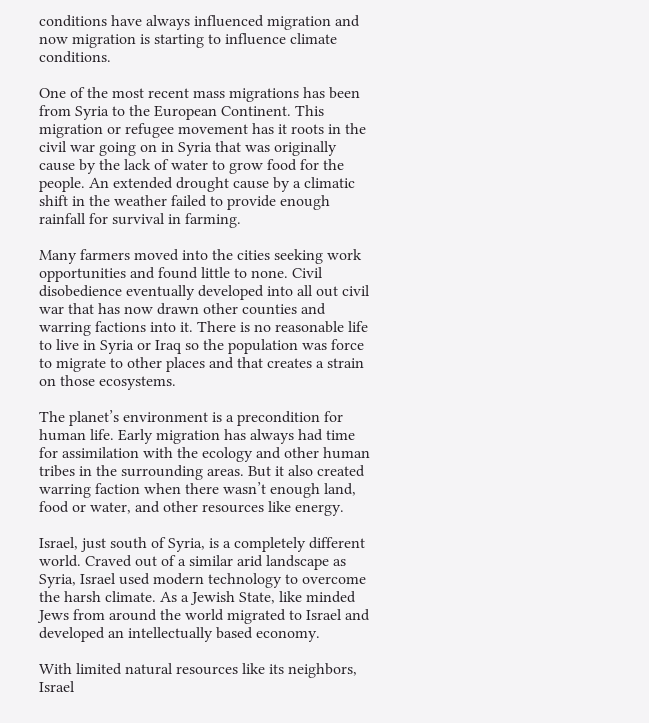conditions have always influenced migration and now migration is starting to influence climate conditions.

One of the most recent mass migrations has been from Syria to the European Continent. This migration or refugee movement has it roots in the civil war going on in Syria that was originally cause by the lack of water to grow food for the people. An extended drought cause by a climatic shift in the weather failed to provide enough rainfall for survival in farming.

Many farmers moved into the cities seeking work opportunities and found little to none. Civil disobedience eventually developed into all out civil war that has now drawn other counties and warring factions into it. There is no reasonable life to live in Syria or Iraq so the population was force to migrate to other places and that creates a strain on those ecosystems.

The planet’s environment is a precondition for human life. Early migration has always had time for assimilation with the ecology and other human tribes in the surrounding areas. But it also created warring faction when there wasn’t enough land, food or water, and other resources like energy.

Israel, just south of Syria, is a completely different world. Craved out of a similar arid landscape as Syria, Israel used modern technology to overcome the harsh climate. As a Jewish State, like minded Jews from around the world migrated to Israel and developed an intellectually based economy.

With limited natural resources like its neighbors, Israel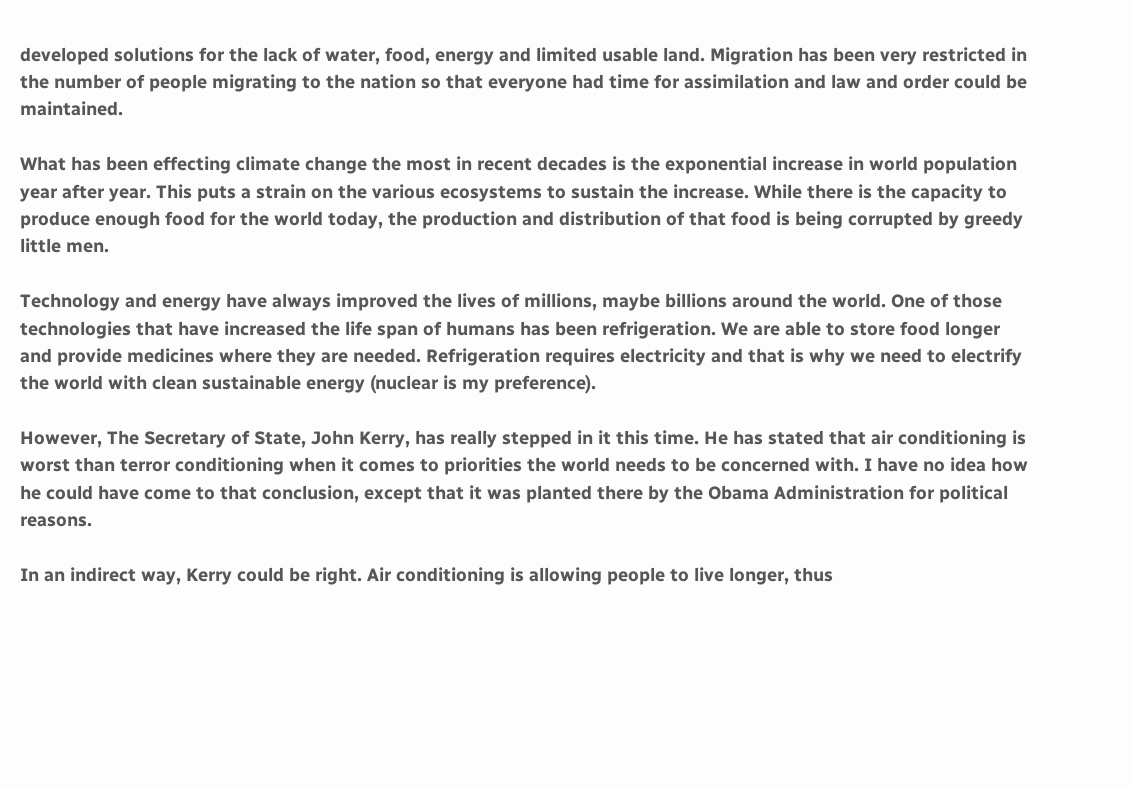developed solutions for the lack of water, food, energy and limited usable land. Migration has been very restricted in the number of people migrating to the nation so that everyone had time for assimilation and law and order could be maintained.

What has been effecting climate change the most in recent decades is the exponential increase in world population year after year. This puts a strain on the various ecosystems to sustain the increase. While there is the capacity to produce enough food for the world today, the production and distribution of that food is being corrupted by greedy little men.

Technology and energy have always improved the lives of millions, maybe billions around the world. One of those technologies that have increased the life span of humans has been refrigeration. We are able to store food longer and provide medicines where they are needed. Refrigeration requires electricity and that is why we need to electrify the world with clean sustainable energy (nuclear is my preference).

However, The Secretary of State, John Kerry, has really stepped in it this time. He has stated that air conditioning is worst than terror conditioning when it comes to priorities the world needs to be concerned with. I have no idea how he could have come to that conclusion, except that it was planted there by the Obama Administration for political reasons.

In an indirect way, Kerry could be right. Air conditioning is allowing people to live longer, thus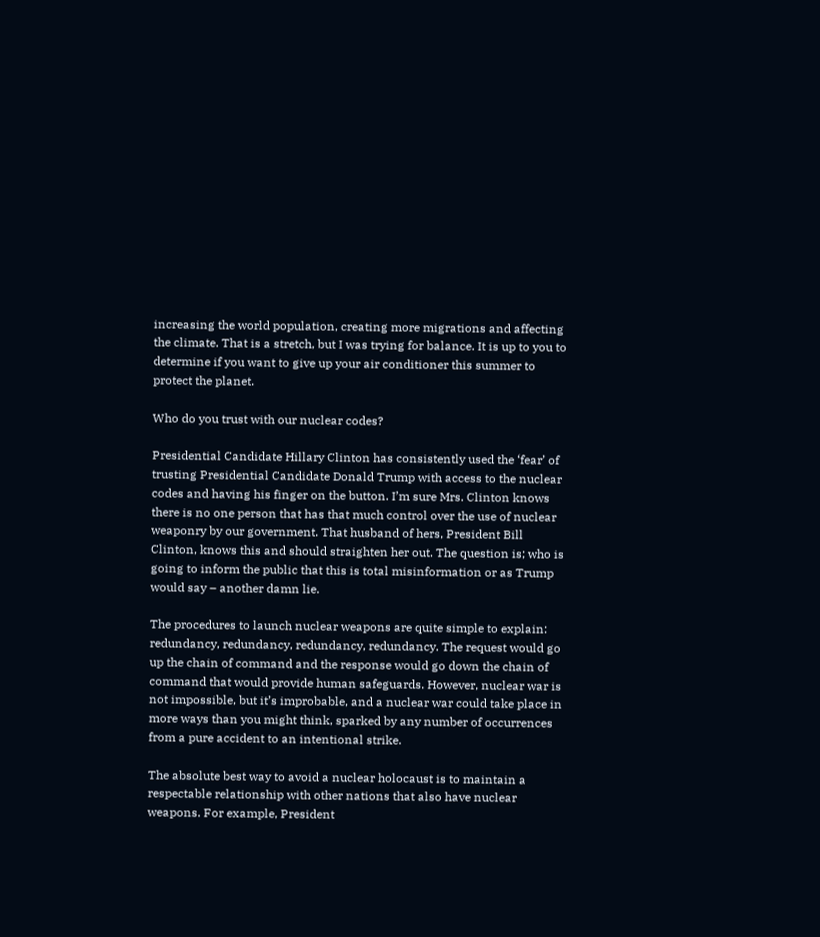increasing the world population, creating more migrations and affecting the climate. That is a stretch, but I was trying for balance. It is up to you to determine if you want to give up your air conditioner this summer to protect the planet.

Who do you trust with our nuclear codes?

Presidential Candidate Hillary Clinton has consistently used the ‘fear’ of trusting Presidential Candidate Donald Trump with access to the nuclear codes and having his finger on the button. I’m sure Mrs. Clinton knows there is no one person that has that much control over the use of nuclear weaponry by our government. That husband of hers, President Bill Clinton, knows this and should straighten her out. The question is; who is going to inform the public that this is total misinformation or as Trump would say – another damn lie.

The procedures to launch nuclear weapons are quite simple to explain: redundancy, redundancy, redundancy, redundancy. The request would go up the chain of command and the response would go down the chain of command that would provide human safeguards. However, nuclear war is not impossible, but it’s improbable, and a nuclear war could take place in more ways than you might think, sparked by any number of occurrences from a pure accident to an intentional strike.

The absolute best way to avoid a nuclear holocaust is to maintain a respectable relationship with other nations that also have nuclear weapons. For example, President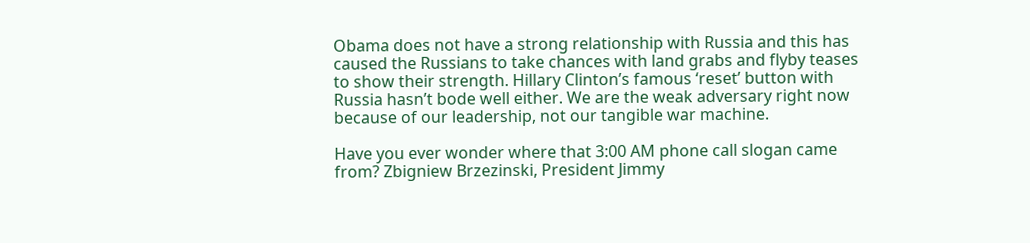Obama does not have a strong relationship with Russia and this has caused the Russians to take chances with land grabs and flyby teases to show their strength. Hillary Clinton’s famous ‘reset’ button with Russia hasn’t bode well either. We are the weak adversary right now because of our leadership, not our tangible war machine.

Have you ever wonder where that 3:00 AM phone call slogan came from? Zbigniew Brzezinski, President Jimmy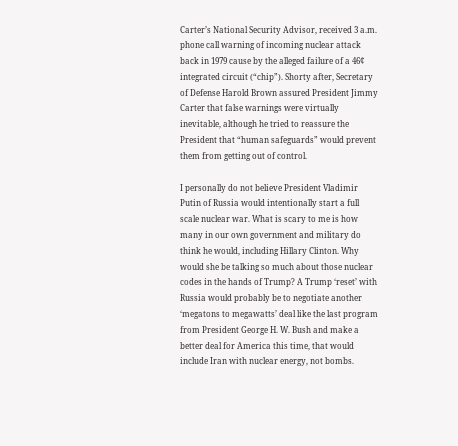Carter’s National Security Advisor, received 3 a.m. phone call warning of incoming nuclear attack back in 1979 cause by the alleged failure of a 46¢ integrated circuit (“chip”). Shorty after, Secretary of Defense Harold Brown assured President Jimmy Carter that false warnings were virtually inevitable, although he tried to reassure the President that “human safeguards” would prevent them from getting out of control.

I personally do not believe President Vladimir Putin of Russia would intentionally start a full scale nuclear war. What is scary to me is how many in our own government and military do think he would, including Hillary Clinton. Why would she be talking so much about those nuclear codes in the hands of Trump? A Trump ‘reset’ with Russia would probably be to negotiate another ‘megatons to megawatts’ deal like the last program from President George H. W. Bush and make a better deal for America this time, that would include Iran with nuclear energy, not bombs.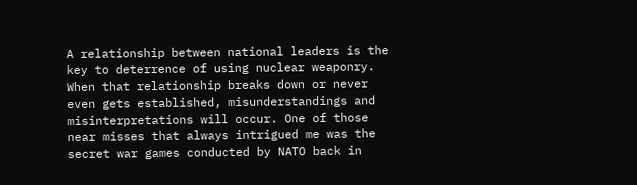A relationship between national leaders is the key to deterrence of using nuclear weaponry. When that relationship breaks down or never even gets established, misunderstandings and misinterpretations will occur. One of those near misses that always intrigued me was the secret war games conducted by NATO back in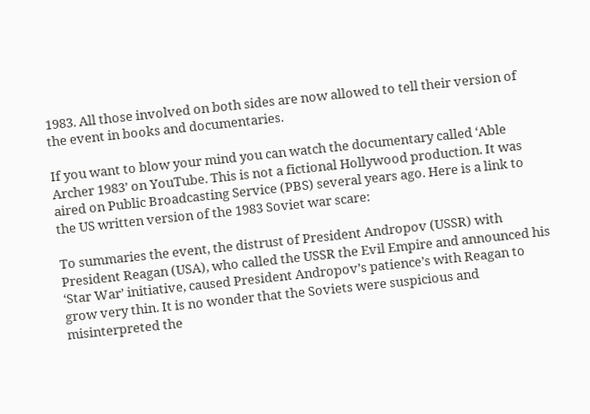1983. All those involved on both sides are now allowed to tell their version of the event in books and documentaries.

If you want to blow your mind you can watch the documentary called ‘Able Archer 1983’ on YouTube. This is not a fictional Hollywood production. It was aired on Public Broadcasting Service (PBS) several years ago. Here is a link to the US written version of the 1983 Soviet war scare:

To summaries the event, the distrust of President Andropov (USSR) with President Reagan (USA), who called the USSR the Evil Empire and announced his ‘Star War’ initiative, caused President Andropov’s patience’s with Reagan to grow very thin. It is no wonder that the Soviets were suspicious and misinterpreted the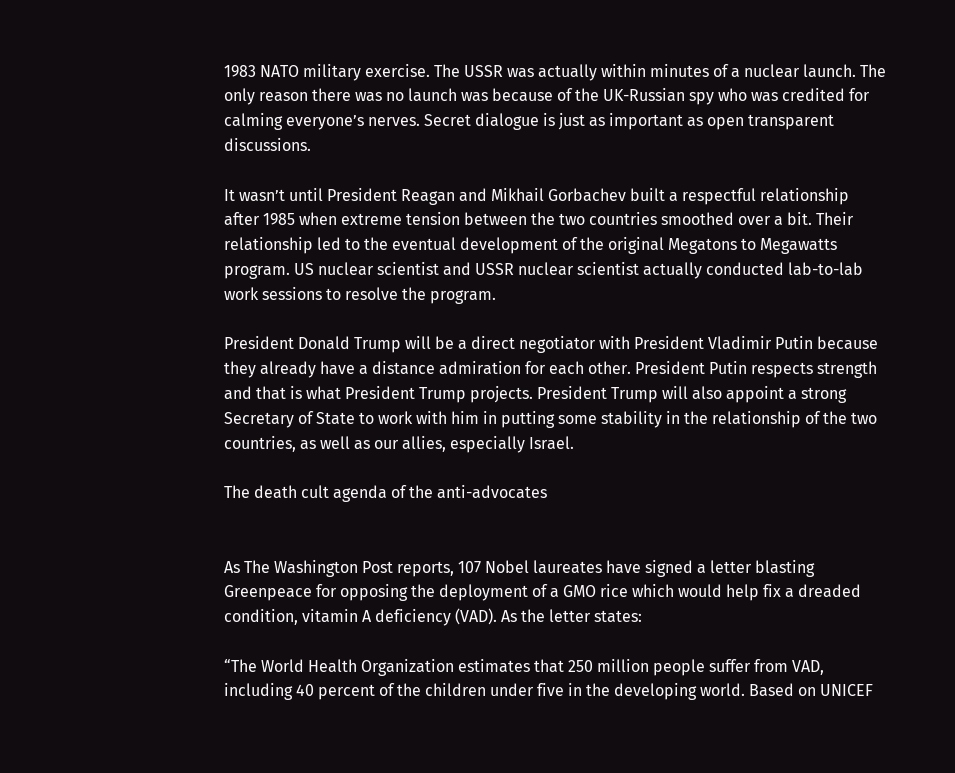1983 NATO military exercise. The USSR was actually within minutes of a nuclear launch. The only reason there was no launch was because of the UK-Russian spy who was credited for calming everyone’s nerves. Secret dialogue is just as important as open transparent discussions.

It wasn’t until President Reagan and Mikhail Gorbachev built a respectful relationship after 1985 when extreme tension between the two countries smoothed over a bit. Their relationship led to the eventual development of the original Megatons to Megawatts program. US nuclear scientist and USSR nuclear scientist actually conducted lab-to-lab work sessions to resolve the program.

President Donald Trump will be a direct negotiator with President Vladimir Putin because they already have a distance admiration for each other. President Putin respects strength and that is what President Trump projects. President Trump will also appoint a strong Secretary of State to work with him in putting some stability in the relationship of the two countries, as well as our allies, especially Israel.

The death cult agenda of the anti-advocates


As The Washington Post reports, 107 Nobel laureates have signed a letter blasting Greenpeace for opposing the deployment of a GMO rice which would help fix a dreaded condition, vitamin A deficiency (VAD). As the letter states:

“The World Health Organization estimates that 250 million people suffer from VAD, including 40 percent of the children under five in the developing world. Based on UNICEF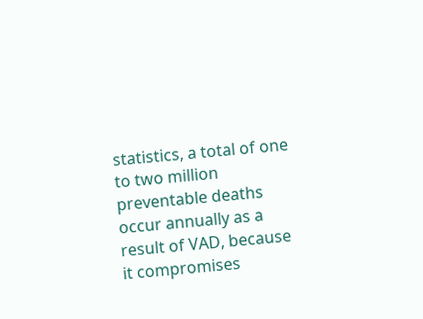statistics, a total of one to two million preventable deaths occur annually as a result of VAD, because it compromises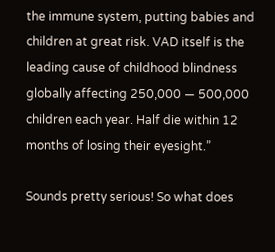the immune system, putting babies and children at great risk. VAD itself is the leading cause of childhood blindness globally affecting 250,000 — 500,000 children each year. Half die within 12 months of losing their eyesight.”

Sounds pretty serious! So what does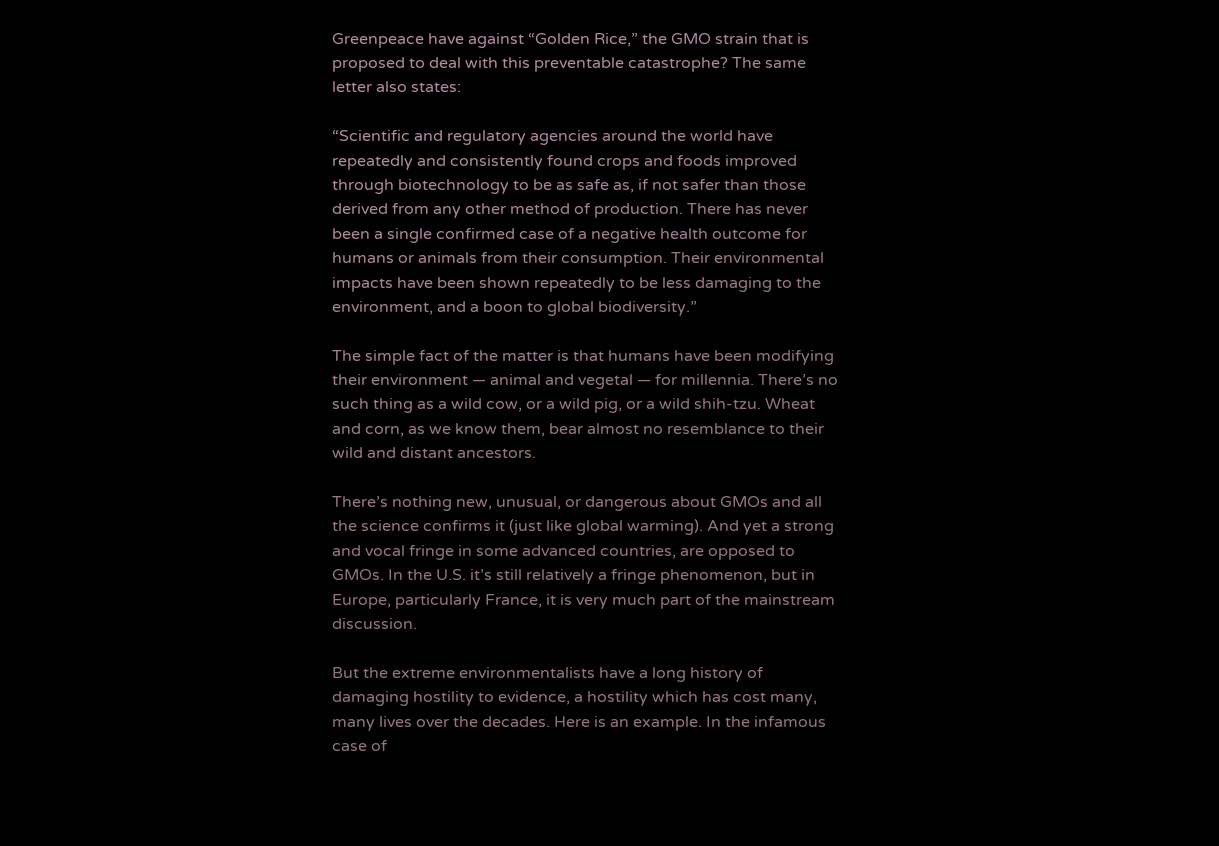Greenpeace have against “Golden Rice,” the GMO strain that is proposed to deal with this preventable catastrophe? The same letter also states:

“Scientific and regulatory agencies around the world have repeatedly and consistently found crops and foods improved through biotechnology to be as safe as, if not safer than those derived from any other method of production. There has never been a single confirmed case of a negative health outcome for humans or animals from their consumption. Their environmental impacts have been shown repeatedly to be less damaging to the environment, and a boon to global biodiversity.”

The simple fact of the matter is that humans have been modifying their environment — animal and vegetal — for millennia. There’s no such thing as a wild cow, or a wild pig, or a wild shih-tzu. Wheat and corn, as we know them, bear almost no resemblance to their wild and distant ancestors.

There’s nothing new, unusual, or dangerous about GMOs and all the science confirms it (just like global warming). And yet a strong and vocal fringe in some advanced countries, are opposed to GMOs. In the U.S. it’s still relatively a fringe phenomenon, but in Europe, particularly France, it is very much part of the mainstream discussion.

But the extreme environmentalists have a long history of damaging hostility to evidence, a hostility which has cost many, many lives over the decades. Here is an example. In the infamous case of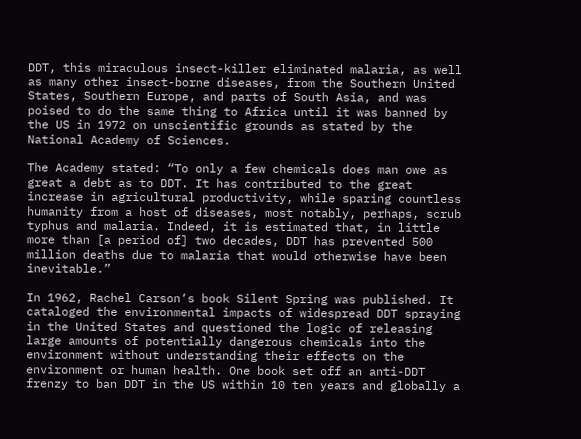DDT, this miraculous insect-killer eliminated malaria, as well as many other insect-borne diseases, from the Southern United States, Southern Europe, and parts of South Asia, and was poised to do the same thing to Africa until it was banned by the US in 1972 on unscientific grounds as stated by the National Academy of Sciences.

The Academy stated: “To only a few chemicals does man owe as great a debt as to DDT. It has contributed to the great increase in agricultural productivity, while sparing countless humanity from a host of diseases, most notably, perhaps, scrub typhus and malaria. Indeed, it is estimated that, in little more than [a period of] two decades, DDT has prevented 500 million deaths due to malaria that would otherwise have been inevitable.”

In 1962, Rachel Carson‘s book Silent Spring was published. It cataloged the environmental impacts of widespread DDT spraying in the United States and questioned the logic of releasing large amounts of potentially dangerous chemicals into the environment without understanding their effects on the environment or human health. One book set off an anti-DDT frenzy to ban DDT in the US within 10 ten years and globally a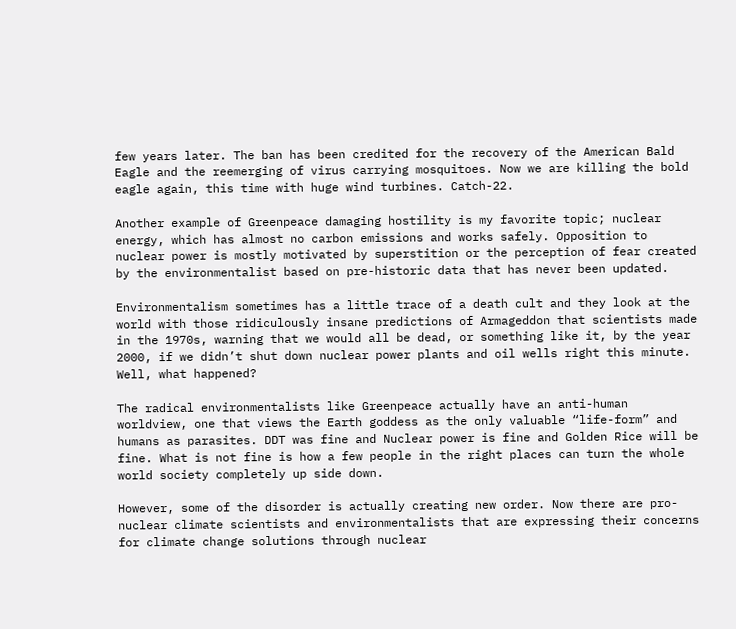few years later. The ban has been credited for the recovery of the American Bald Eagle and the reemerging of virus carrying mosquitoes. Now we are killing the bold eagle again, this time with huge wind turbines. Catch-22.

Another example of Greenpeace damaging hostility is my favorite topic; nuclear energy, which has almost no carbon emissions and works safely. Opposition to nuclear power is mostly motivated by superstition or the perception of fear created by the environmentalist based on pre-historic data that has never been updated.

Environmentalism sometimes has a little trace of a death cult and they look at the world with those ridiculously insane predictions of Armageddon that scientists made in the 1970s, warning that we would all be dead, or something like it, by the year 2000, if we didn’t shut down nuclear power plants and oil wells right this minute. Well, what happened?

The radical environmentalists like Greenpeace actually have an anti-human worldview, one that views the Earth goddess as the only valuable “life-form” and humans as parasites. DDT was fine and Nuclear power is fine and Golden Rice will be fine. What is not fine is how a few people in the right places can turn the whole world society completely up side down.

However, some of the disorder is actually creating new order. Now there are pro-nuclear climate scientists and environmentalists that are expressing their concerns for climate change solutions through nuclear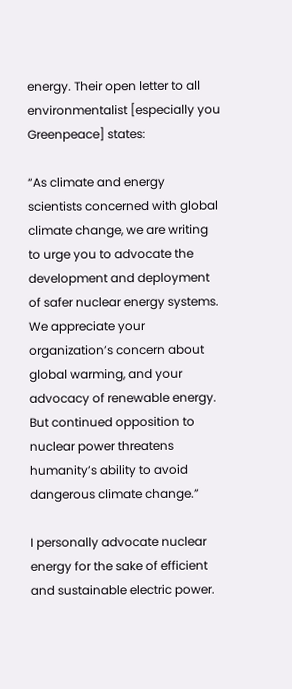energy. Their open letter to all environmentalist [especially you Greenpeace] states:

“As climate and energy scientists concerned with global climate change, we are writing to urge you to advocate the development and deployment of safer nuclear energy systems. We appreciate your organization’s concern about global warming, and your advocacy of renewable energy. But continued opposition to nuclear power threatens humanity’s ability to avoid dangerous climate change.”

I personally advocate nuclear energy for the sake of efficient and sustainable electric power.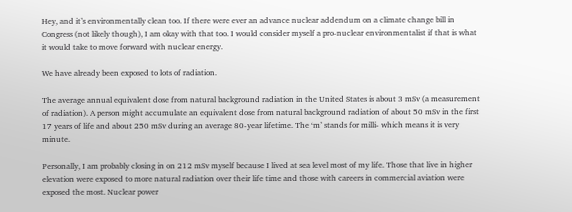Hey, and it’s environmentally clean too. If there were ever an advance nuclear addendum on a climate change bill in Congress (not likely though), I am okay with that too. I would consider myself a pro-nuclear environmentalist if that is what it would take to move forward with nuclear energy.

We have already been exposed to lots of radiation.

The average annual equivalent dose from natural background radiation in the United States is about 3 mSv (a measurement of radiation). A person might accumulate an equivalent dose from natural background radiation of about 50 mSv in the first 17 years of life and about 250 mSv during an average 80-year lifetime. The ‘m’ stands for milli- which means it is very minute.

Personally, I am probably closing in on 212 mSv myself because I lived at sea level most of my life. Those that live in higher elevation were exposed to more natural radiation over their life time and those with careers in commercial aviation were exposed the most. Nuclear power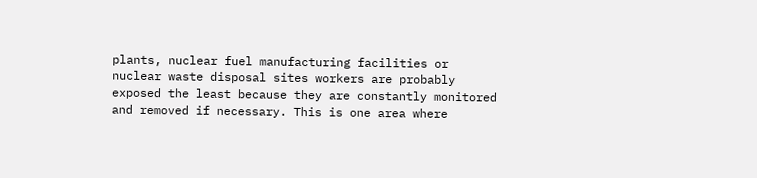plants, nuclear fuel manufacturing facilities or nuclear waste disposal sites workers are probably exposed the least because they are constantly monitored and removed if necessary. This is one area where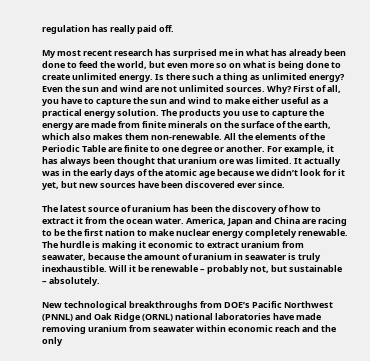regulation has really paid off.

My most recent research has surprised me in what has already been done to feed the world, but even more so on what is being done to create unlimited energy. Is there such a thing as unlimited energy? Even the sun and wind are not unlimited sources. Why? First of all, you have to capture the sun and wind to make either useful as a practical energy solution. The products you use to capture the energy are made from finite minerals on the surface of the earth, which also makes them non-renewable. All the elements of the Periodic Table are finite to one degree or another. For example, it has always been thought that uranium ore was limited. It actually was in the early days of the atomic age because we didn’t look for it yet, but new sources have been discovered ever since.

The latest source of uranium has been the discovery of how to extract it from the ocean water. America, Japan and China are racing to be the first nation to make nuclear energy completely renewable. The hurdle is making it economic to extract uranium from seawater, because the amount of uranium in seawater is truly inexhaustible. Will it be renewable – probably not, but sustainable – absolutely.

New technological breakthroughs from DOE’s Pacific Northwest (PNNL) and Oak Ridge (ORNL) national laboratories have made removing uranium from seawater within economic reach and the only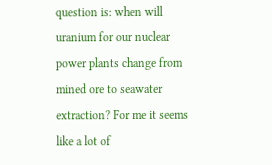question is: when will uranium for our nuclear power plants change from mined ore to seawater extraction? For me it seems like a lot of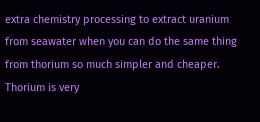extra chemistry processing to extract uranium from seawater when you can do the same thing from thorium so much simpler and cheaper. Thorium is very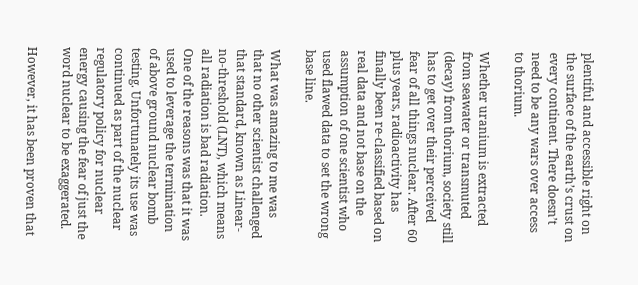plentiful and accessible right on the surface of the earth’s crust on every continent. There doesn’t need to be any wars over access to thorium.

Whether uranium is extracted from seawater or transmuted (decay) from thorium, society still has to get over their perceived fear of all things nuclear. After 60 plus years, radioactivity has finally been re-classified based on real data and not base on the assumption of one scientist who used flawed data to set the wrong base line.

What was amazing to me was that no other scientist challenged that standard, known as Linear-no-threshold (LNT), which means all radiation is bad radiation. One of the reasons was that it was used to leverage the termination of above ground nuclear bomb testing. Unfortunately its use was continued as part of the nuclear regulatory policy for nuclear energy causing the fear of just the word nuclear to be exaggerated.

However, it has been proven that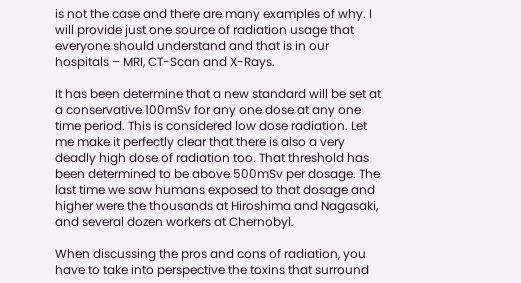is not the case and there are many examples of why. I will provide just one source of radiation usage that everyone should understand and that is in our hospitals – MRI, CT-Scan and X-Rays.

It has been determine that a new standard will be set at a conservative 100mSv for any one dose at any one time period. This is considered low dose radiation. Let me make it perfectly clear that there is also a very deadly high dose of radiation too. That threshold has been determined to be above 500mSv per dosage. The last time we saw humans exposed to that dosage and higher were the thousands at Hiroshima and Nagasaki, and several dozen workers at Chernobyl.

When discussing the pros and cons of radiation, you have to take into perspective the toxins that surround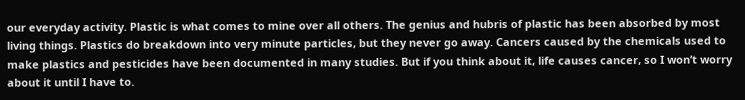our everyday activity. Plastic is what comes to mine over all others. The genius and hubris of plastic has been absorbed by most living things. Plastics do breakdown into very minute particles, but they never go away. Cancers caused by the chemicals used to make plastics and pesticides have been documented in many studies. But if you think about it, life causes cancer, so I won’t worry about it until I have to.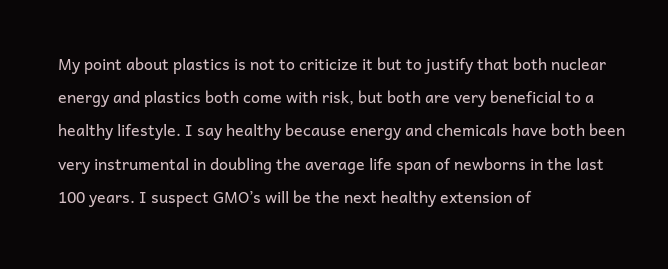My point about plastics is not to criticize it but to justify that both nuclear energy and plastics both come with risk, but both are very beneficial to a healthy lifestyle. I say healthy because energy and chemicals have both been very instrumental in doubling the average life span of newborns in the last 100 years. I suspect GMO’s will be the next healthy extension of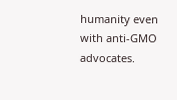humanity even with anti-GMO advocates.